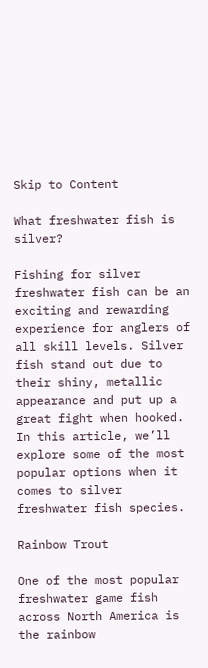Skip to Content

What freshwater fish is silver?

Fishing for silver freshwater fish can be an exciting and rewarding experience for anglers of all skill levels. Silver fish stand out due to their shiny, metallic appearance and put up a great fight when hooked. In this article, we’ll explore some of the most popular options when it comes to silver freshwater fish species.

Rainbow Trout

One of the most popular freshwater game fish across North America is the rainbow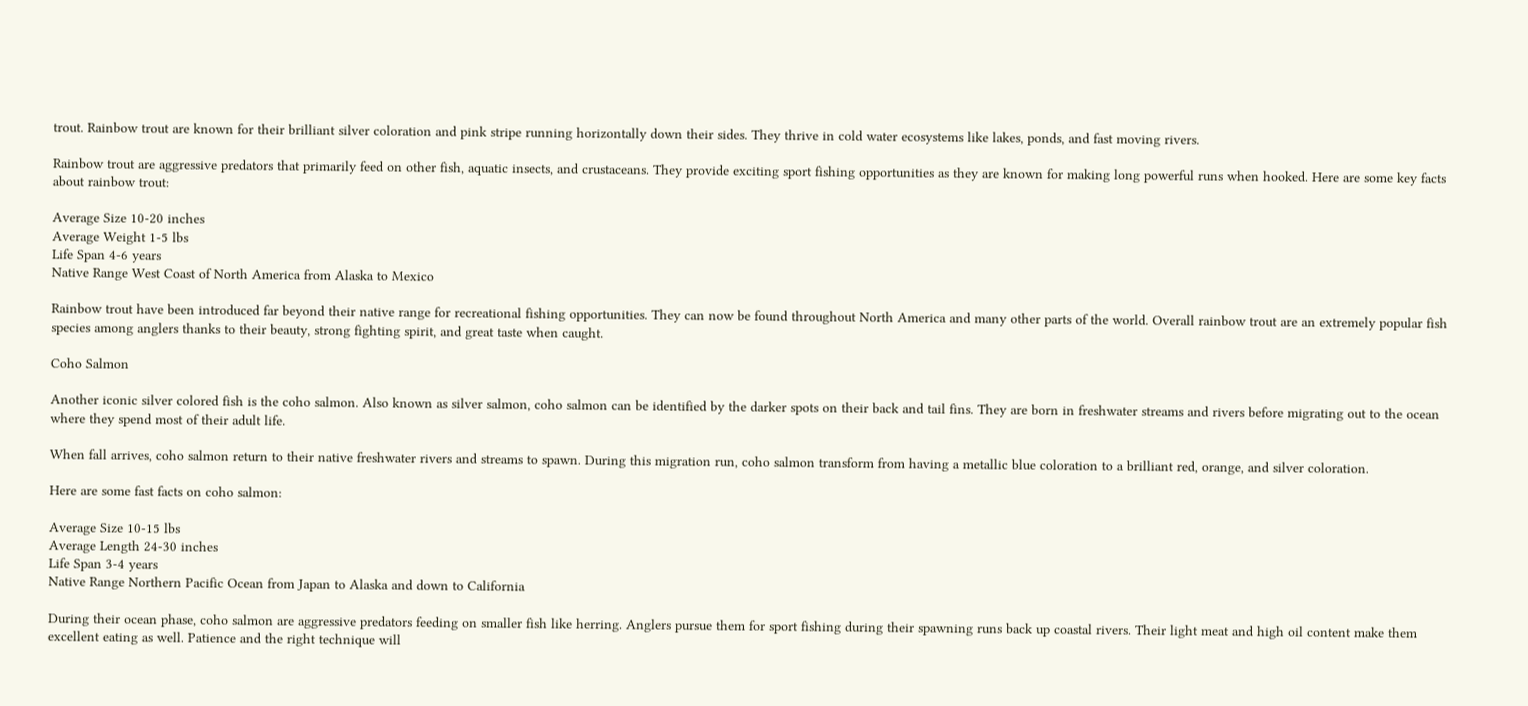trout. Rainbow trout are known for their brilliant silver coloration and pink stripe running horizontally down their sides. They thrive in cold water ecosystems like lakes, ponds, and fast moving rivers.

Rainbow trout are aggressive predators that primarily feed on other fish, aquatic insects, and crustaceans. They provide exciting sport fishing opportunities as they are known for making long powerful runs when hooked. Here are some key facts about rainbow trout:

Average Size 10-20 inches
Average Weight 1-5 lbs
Life Span 4-6 years
Native Range West Coast of North America from Alaska to Mexico

Rainbow trout have been introduced far beyond their native range for recreational fishing opportunities. They can now be found throughout North America and many other parts of the world. Overall rainbow trout are an extremely popular fish species among anglers thanks to their beauty, strong fighting spirit, and great taste when caught.

Coho Salmon

Another iconic silver colored fish is the coho salmon. Also known as silver salmon, coho salmon can be identified by the darker spots on their back and tail fins. They are born in freshwater streams and rivers before migrating out to the ocean where they spend most of their adult life.

When fall arrives, coho salmon return to their native freshwater rivers and streams to spawn. During this migration run, coho salmon transform from having a metallic blue coloration to a brilliant red, orange, and silver coloration.

Here are some fast facts on coho salmon:

Average Size 10-15 lbs
Average Length 24-30 inches
Life Span 3-4 years
Native Range Northern Pacific Ocean from Japan to Alaska and down to California

During their ocean phase, coho salmon are aggressive predators feeding on smaller fish like herring. Anglers pursue them for sport fishing during their spawning runs back up coastal rivers. Their light meat and high oil content make them excellent eating as well. Patience and the right technique will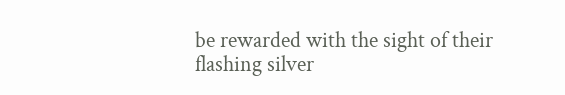be rewarded with the sight of their flashing silver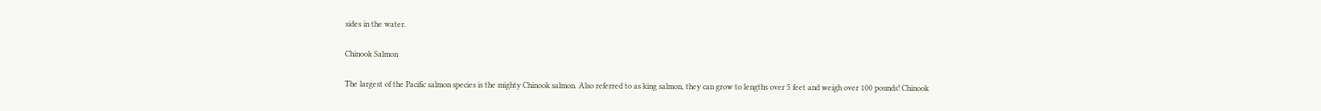sides in the water.

Chinook Salmon

The largest of the Pacific salmon species is the mighty Chinook salmon. Also referred to as king salmon, they can grow to lengths over 5 feet and weigh over 100 pounds! Chinook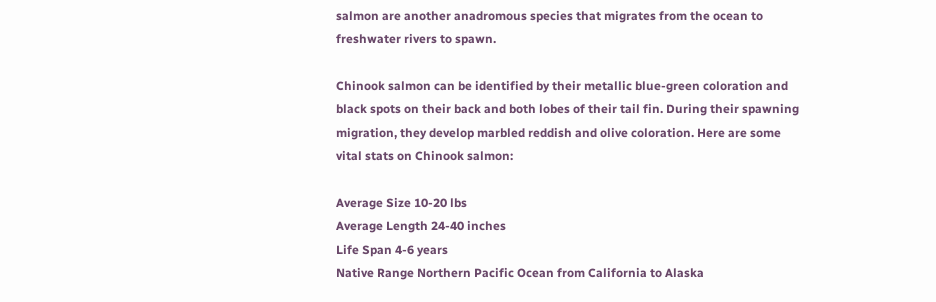salmon are another anadromous species that migrates from the ocean to freshwater rivers to spawn.

Chinook salmon can be identified by their metallic blue-green coloration and black spots on their back and both lobes of their tail fin. During their spawning migration, they develop marbled reddish and olive coloration. Here are some vital stats on Chinook salmon:

Average Size 10-20 lbs
Average Length 24-40 inches
Life Span 4-6 years
Native Range Northern Pacific Ocean from California to Alaska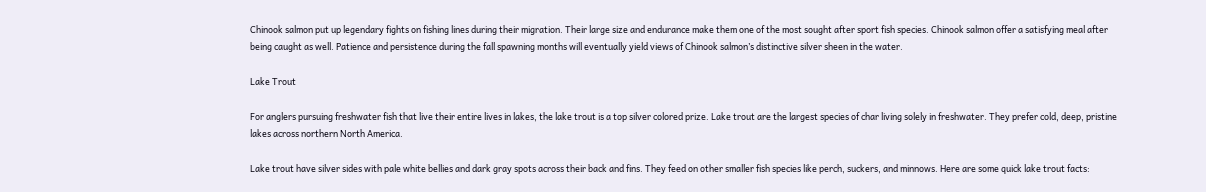Chinook salmon put up legendary fights on fishing lines during their migration. Their large size and endurance make them one of the most sought after sport fish species. Chinook salmon offer a satisfying meal after being caught as well. Patience and persistence during the fall spawning months will eventually yield views of Chinook salmon’s distinctive silver sheen in the water.

Lake Trout

For anglers pursuing freshwater fish that live their entire lives in lakes, the lake trout is a top silver colored prize. Lake trout are the largest species of char living solely in freshwater. They prefer cold, deep, pristine lakes across northern North America.

Lake trout have silver sides with pale white bellies and dark gray spots across their back and fins. They feed on other smaller fish species like perch, suckers, and minnows. Here are some quick lake trout facts: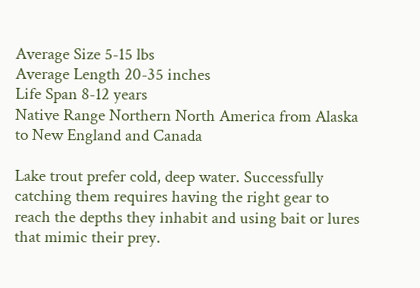Average Size 5-15 lbs
Average Length 20-35 inches
Life Span 8-12 years
Native Range Northern North America from Alaska to New England and Canada

Lake trout prefer cold, deep water. Successfully catching them requires having the right gear to reach the depths they inhabit and using bait or lures that mimic their prey.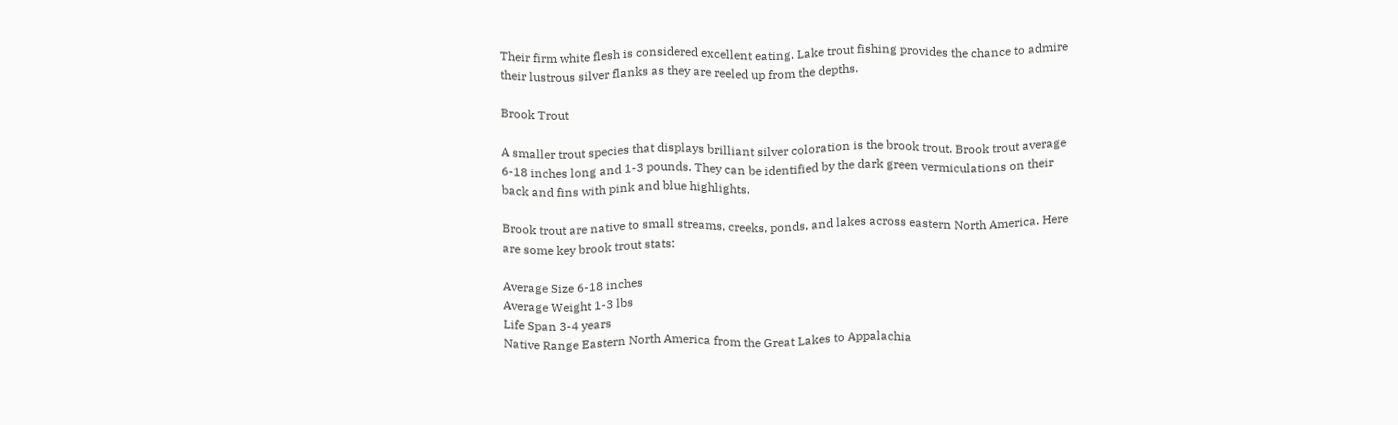Their firm white flesh is considered excellent eating. Lake trout fishing provides the chance to admire their lustrous silver flanks as they are reeled up from the depths.

Brook Trout

A smaller trout species that displays brilliant silver coloration is the brook trout. Brook trout average 6-18 inches long and 1-3 pounds. They can be identified by the dark green vermiculations on their back and fins with pink and blue highlights.

Brook trout are native to small streams, creeks, ponds, and lakes across eastern North America. Here are some key brook trout stats:

Average Size 6-18 inches
Average Weight 1-3 lbs
Life Span 3-4 years
Native Range Eastern North America from the Great Lakes to Appalachia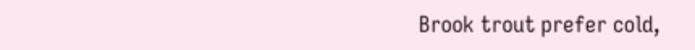Brook trout prefer cold,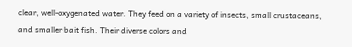clear, well-oxygenated water. They feed on a variety of insects, small crustaceans, and smaller bait fish. Their diverse colors and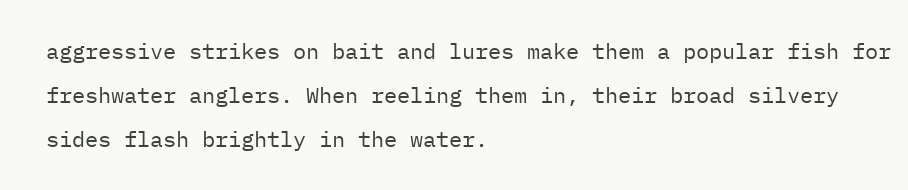aggressive strikes on bait and lures make them a popular fish for freshwater anglers. When reeling them in, their broad silvery sides flash brightly in the water.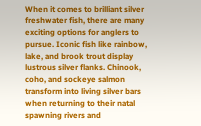When it comes to brilliant silver freshwater fish, there are many exciting options for anglers to pursue. Iconic fish like rainbow, lake, and brook trout display lustrous silver flanks. Chinook, coho, and sockeye salmon transform into living silver bars when returning to their natal spawning rivers and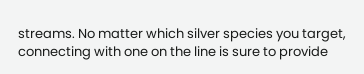streams. No matter which silver species you target, connecting with one on the line is sure to provide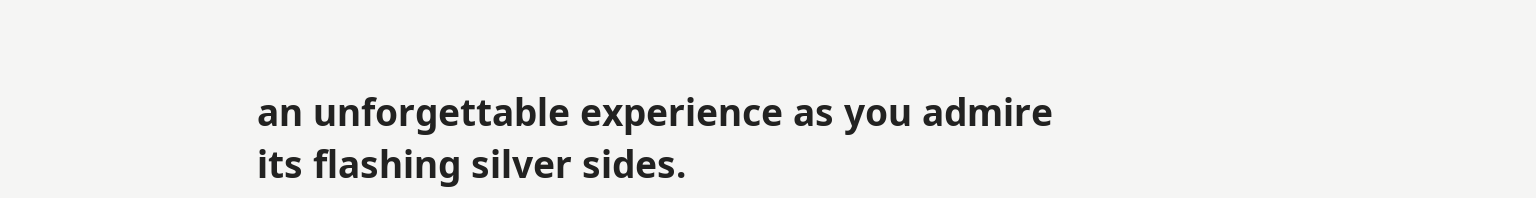an unforgettable experience as you admire its flashing silver sides.